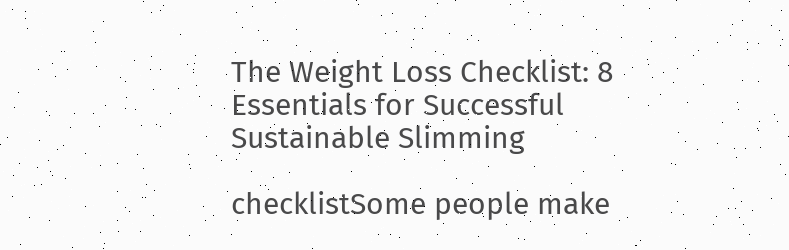The Weight Loss Checklist: 8 Essentials for Successful Sustainable Slimming

checklistSome people make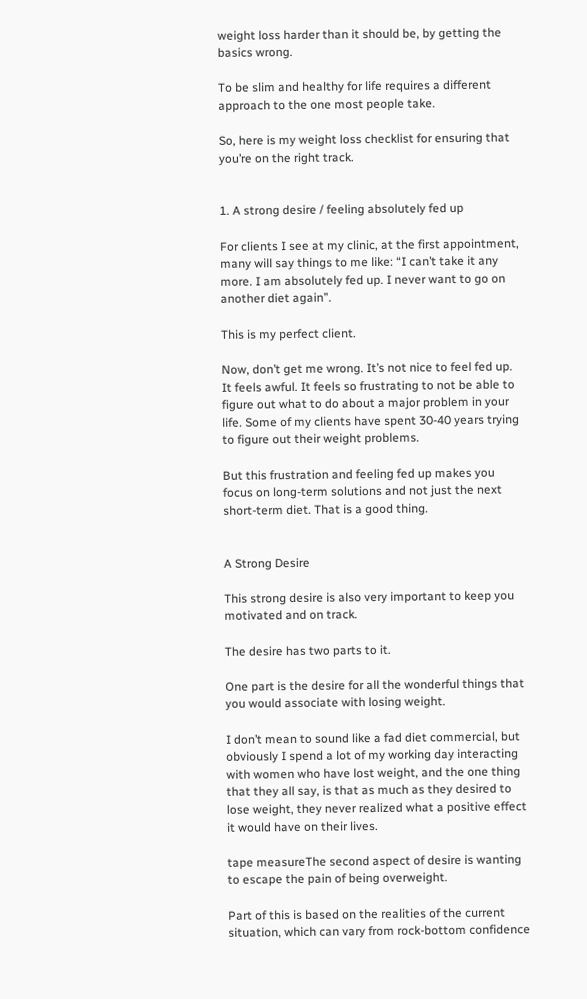weight loss harder than it should be, by getting the basics wrong.

To be slim and healthy for life requires a different approach to the one most people take.

So, here is my weight loss checklist for ensuring that you’re on the right track.


1. A strong desire / feeling absolutely fed up

For clients I see at my clinic, at the first appointment, many will say things to me like: “I can’t take it any more. I am absolutely fed up. I never want to go on another diet again”.

This is my perfect client.

Now, don’t get me wrong. It’s not nice to feel fed up. It feels awful. It feels so frustrating to not be able to figure out what to do about a major problem in your life. Some of my clients have spent 30-40 years trying to figure out their weight problems.

But this frustration and feeling fed up makes you focus on long-term solutions and not just the next short-term diet. That is a good thing.


A Strong Desire

This strong desire is also very important to keep you motivated and on track.

The desire has two parts to it.

One part is the desire for all the wonderful things that you would associate with losing weight.

I don’t mean to sound like a fad diet commercial, but obviously I spend a lot of my working day interacting with women who have lost weight, and the one thing that they all say, is that as much as they desired to lose weight, they never realized what a positive effect it would have on their lives.

tape measureThe second aspect of desire is wanting to escape the pain of being overweight.

Part of this is based on the realities of the current situation, which can vary from rock-bottom confidence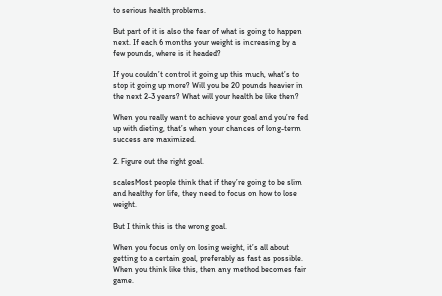to serious health problems.

But part of it is also the fear of what is going to happen next. If each 6 months your weight is increasing by a few pounds, where is it headed?

If you couldn’t control it going up this much, what’s to stop it going up more? Will you be 20 pounds heavier in the next 2-3 years? What will your health be like then?

When you really want to achieve your goal and you’re fed up with dieting, that’s when your chances of long-term success are maximized.

2. Figure out the right goal.

scalesMost people think that if they’re going to be slim and healthy for life, they need to focus on how to lose weight.

But I think this is the wrong goal.

When you focus only on losing weight, it’s all about getting to a certain goal, preferably as fast as possible. When you think like this, then any method becomes fair game.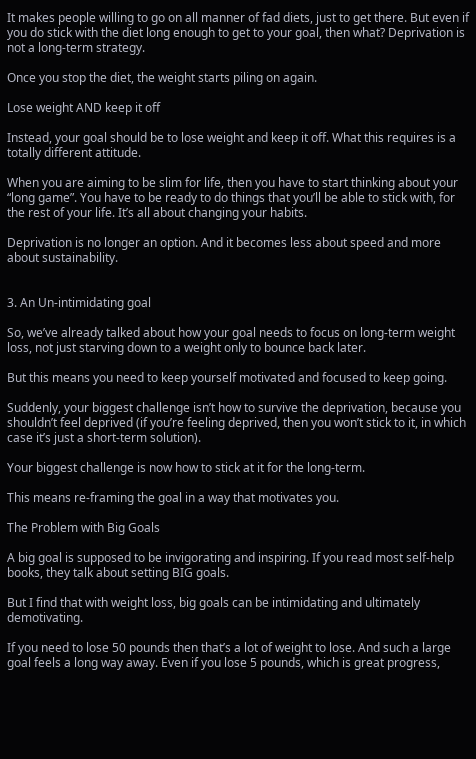It makes people willing to go on all manner of fad diets, just to get there. But even if you do stick with the diet long enough to get to your goal, then what? Deprivation is not a long-term strategy.

Once you stop the diet, the weight starts piling on again.

Lose weight AND keep it off

Instead, your goal should be to lose weight and keep it off. What this requires is a totally different attitude.

When you are aiming to be slim for life, then you have to start thinking about your “long game”. You have to be ready to do things that you’ll be able to stick with, for the rest of your life. It’s all about changing your habits.

Deprivation is no longer an option. And it becomes less about speed and more about sustainability.


3. An Un-intimidating goal

So, we’ve already talked about how your goal needs to focus on long-term weight loss, not just starving down to a weight only to bounce back later.

But this means you need to keep yourself motivated and focused to keep going.

Suddenly, your biggest challenge isn’t how to survive the deprivation, because you shouldn’t feel deprived (if you’re feeling deprived, then you won’t stick to it, in which case it’s just a short-term solution).

Your biggest challenge is now how to stick at it for the long-term.

This means re-framing the goal in a way that motivates you.

The Problem with Big Goals

A big goal is supposed to be invigorating and inspiring. If you read most self-help books, they talk about setting BIG goals.

But I find that with weight loss, big goals can be intimidating and ultimately demotivating.

If you need to lose 50 pounds then that’s a lot of weight to lose. And such a large goal feels a long way away. Even if you lose 5 pounds, which is great progress,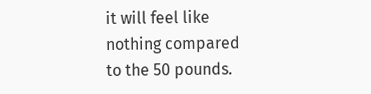it will feel like nothing compared to the 50 pounds.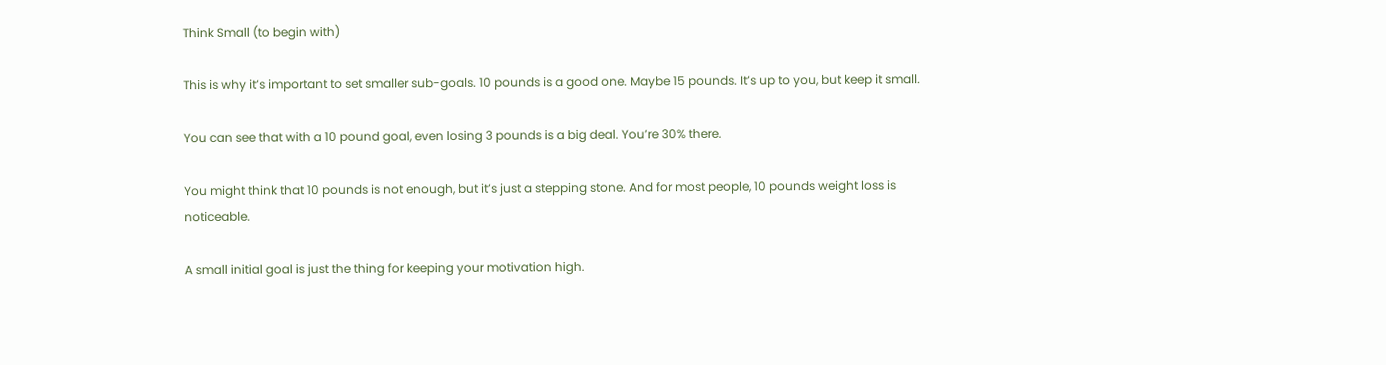Think Small (to begin with)

This is why it’s important to set smaller sub-goals. 10 pounds is a good one. Maybe 15 pounds. It’s up to you, but keep it small.

You can see that with a 10 pound goal, even losing 3 pounds is a big deal. You’re 30% there.

You might think that 10 pounds is not enough, but it’s just a stepping stone. And for most people, 10 pounds weight loss is noticeable.

A small initial goal is just the thing for keeping your motivation high.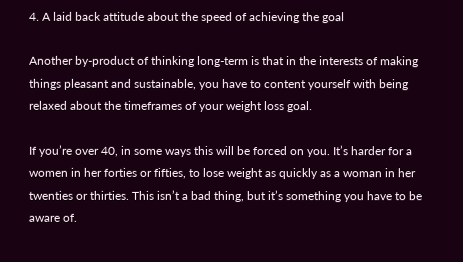4. A laid back attitude about the speed of achieving the goal

Another by-product of thinking long-term is that in the interests of making things pleasant and sustainable, you have to content yourself with being relaxed about the timeframes of your weight loss goal.

If you’re over 40, in some ways this will be forced on you. It’s harder for a women in her forties or fifties, to lose weight as quickly as a woman in her twenties or thirties. This isn’t a bad thing, but it’s something you have to be aware of.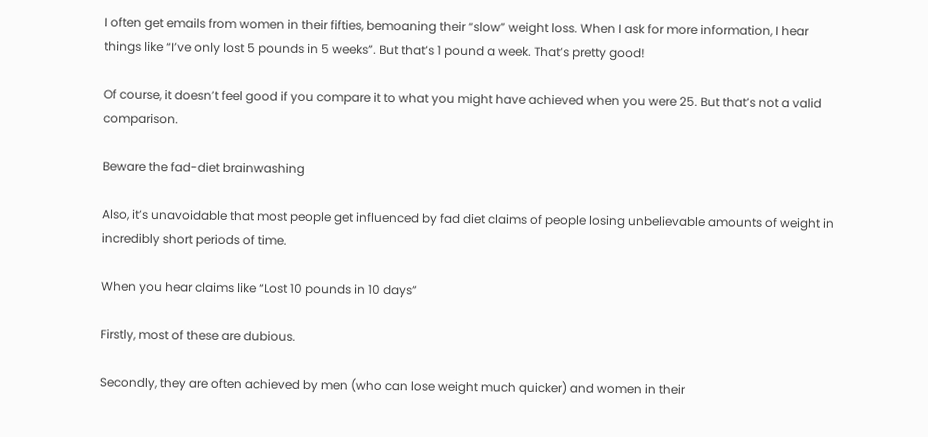I often get emails from women in their fifties, bemoaning their “slow” weight loss. When I ask for more information, I hear things like “I’ve only lost 5 pounds in 5 weeks”. But that’s 1 pound a week. That’s pretty good!

Of course, it doesn’t feel good if you compare it to what you might have achieved when you were 25. But that’s not a valid comparison.

Beware the fad-diet brainwashing

Also, it’s unavoidable that most people get influenced by fad diet claims of people losing unbelievable amounts of weight in incredibly short periods of time.

When you hear claims like “Lost 10 pounds in 10 days”

Firstly, most of these are dubious.

Secondly, they are often achieved by men (who can lose weight much quicker) and women in their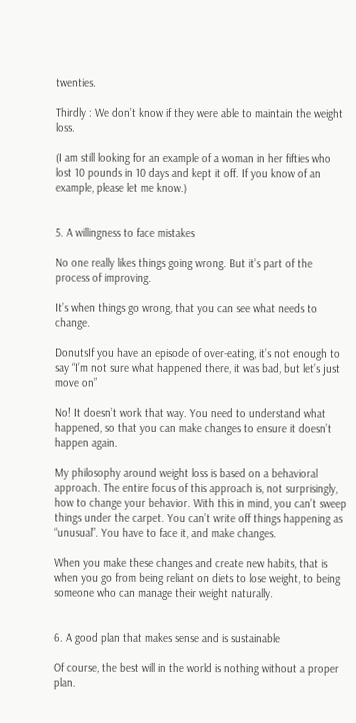twenties.

Thirdly : We don’t know if they were able to maintain the weight loss.

(I am still looking for an example of a woman in her fifties who lost 10 pounds in 10 days and kept it off. If you know of an example, please let me know.)


5. A willingness to face mistakes

No one really likes things going wrong. But it’s part of the process of improving.

It’s when things go wrong, that you can see what needs to change.

DonutsIf you have an episode of over-eating, it’s not enough to say “I’m not sure what happened there, it was bad, but let’s just move on”

No! It doesn’t work that way. You need to understand what happened, so that you can make changes to ensure it doesn’t happen again.

My philosophy around weight loss is based on a behavioral approach. The entire focus of this approach is, not surprisingly, how to change your behavior. With this in mind, you can’t sweep things under the carpet. You can’t write off things happening as “unusual”. You have to face it, and make changes.

When you make these changes and create new habits, that is when you go from being reliant on diets to lose weight, to being someone who can manage their weight naturally.


6. A good plan that makes sense and is sustainable

Of course, the best will in the world is nothing without a proper plan.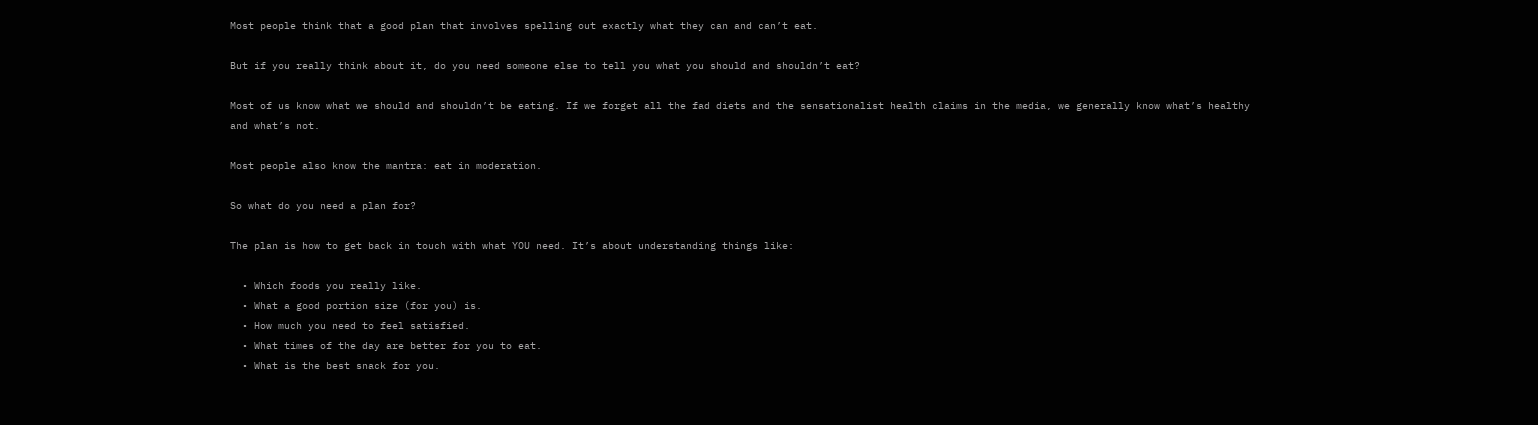Most people think that a good plan that involves spelling out exactly what they can and can’t eat.

But if you really think about it, do you need someone else to tell you what you should and shouldn’t eat?

Most of us know what we should and shouldn’t be eating. If we forget all the fad diets and the sensationalist health claims in the media, we generally know what’s healthy and what’s not.

Most people also know the mantra: eat in moderation.

So what do you need a plan for?

The plan is how to get back in touch with what YOU need. It’s about understanding things like:

  • Which foods you really like.
  • What a good portion size (for you) is.
  • How much you need to feel satisfied.
  • What times of the day are better for you to eat.
  • What is the best snack for you.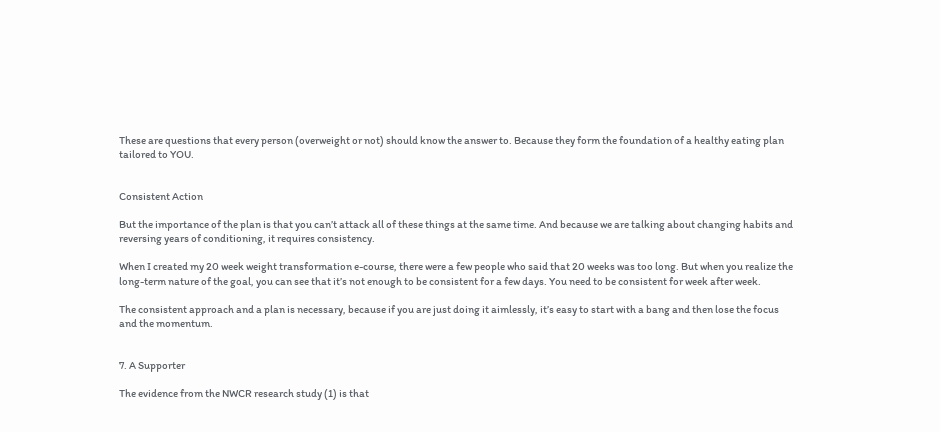These are questions that every person (overweight or not) should know the answer to. Because they form the foundation of a healthy eating plan tailored to YOU.


Consistent Action

But the importance of the plan is that you can’t attack all of these things at the same time. And because we are talking about changing habits and reversing years of conditioning, it requires consistency.

When I created my 20 week weight transformation e-course, there were a few people who said that 20 weeks was too long. But when you realize the long-term nature of the goal, you can see that it’s not enough to be consistent for a few days. You need to be consistent for week after week.

The consistent approach and a plan is necessary, because if you are just doing it aimlessly, it’s easy to start with a bang and then lose the focus and the momentum.


7. A Supporter

The evidence from the NWCR research study (1) is that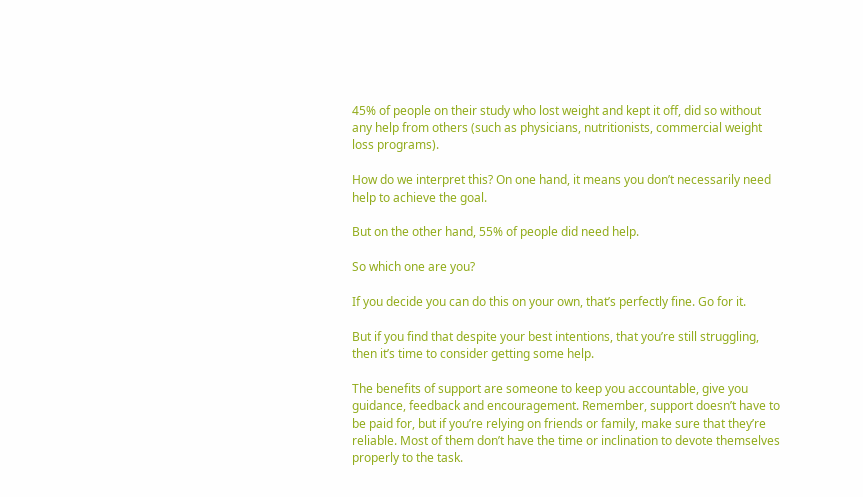45% of people on their study who lost weight and kept it off, did so without any help from others (such as physicians, nutritionists, commercial weight loss programs).

How do we interpret this? On one hand, it means you don’t necessarily need help to achieve the goal.

But on the other hand, 55% of people did need help.

So which one are you?

If you decide you can do this on your own, that’s perfectly fine. Go for it.

But if you find that despite your best intentions, that you’re still struggling, then it’s time to consider getting some help.

The benefits of support are someone to keep you accountable, give you guidance, feedback and encouragement. Remember, support doesn’t have to be paid for, but if you’re relying on friends or family, make sure that they’re reliable. Most of them don’t have the time or inclination to devote themselves properly to the task.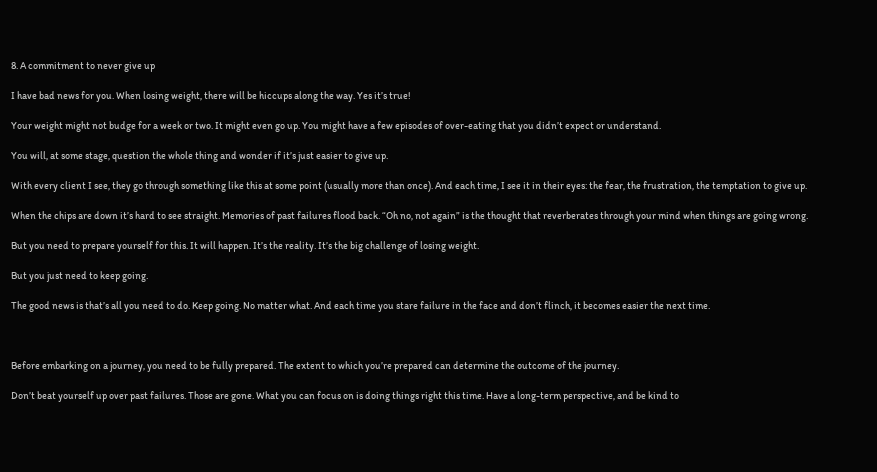8. A commitment to never give up

I have bad news for you. When losing weight, there will be hiccups along the way. Yes it’s true!

Your weight might not budge for a week or two. It might even go up. You might have a few episodes of over-eating that you didn’t expect or understand.

You will, at some stage, question the whole thing and wonder if it’s just easier to give up.

With every client I see, they go through something like this at some point (usually more than once). And each time, I see it in their eyes: the fear, the frustration, the temptation to give up.

When the chips are down it’s hard to see straight. Memories of past failures flood back. “Oh no, not again” is the thought that reverberates through your mind when things are going wrong.

But you need to prepare yourself for this. It will happen. It’s the reality. It’s the big challenge of losing weight.

But you just need to keep going.

The good news is that’s all you need to do. Keep going. No matter what. And each time you stare failure in the face and don’t flinch, it becomes easier the next time.



Before embarking on a journey, you need to be fully prepared. The extent to which you’re prepared can determine the outcome of the journey.

Don’t beat yourself up over past failures. Those are gone. What you can focus on is doing things right this time. Have a long-term perspective, and be kind to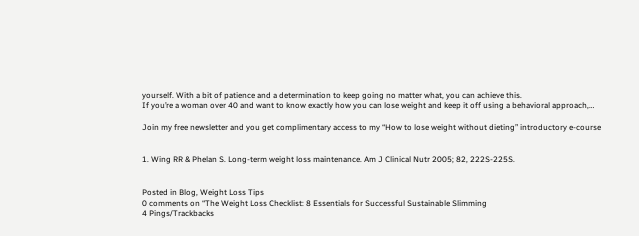yourself. With a bit of patience and a determination to keep going no matter what, you can achieve this.
If you’re a woman over 40 and want to know exactly how you can lose weight and keep it off using a behavioral approach,…

Join my free newsletter and you get complimentary access to my “How to lose weight without dieting” introductory e-course


1. Wing RR & Phelan S. Long-term weight loss maintenance. Am J Clinical Nutr 2005; 82, 222S-225S.


Posted in Blog, Weight Loss Tips
0 comments on “The Weight Loss Checklist: 8 Essentials for Successful Sustainable Slimming
4 Pings/Trackbacks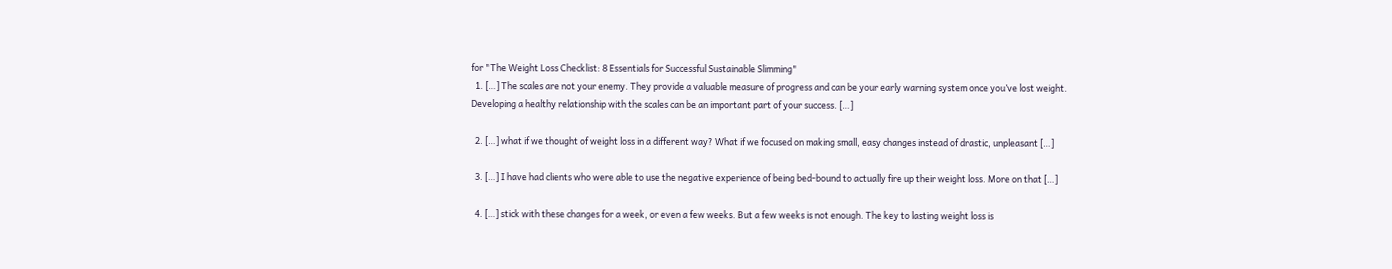for "The Weight Loss Checklist: 8 Essentials for Successful Sustainable Slimming"
  1. […] The scales are not your enemy. They provide a valuable measure of progress and can be your early warning system once you’ve lost weight. Developing a healthy relationship with the scales can be an important part of your success. […]

  2. […] what if we thought of weight loss in a different way? What if we focused on making small, easy changes instead of drastic, unpleasant […]

  3. […] I have had clients who were able to use the negative experience of being bed-bound to actually fire up their weight loss. More on that […]

  4. […] stick with these changes for a week, or even a few weeks. But a few weeks is not enough. The key to lasting weight loss is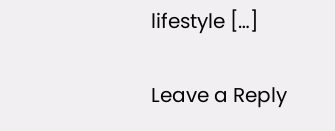lifestyle […]

Leave a Reply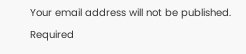Your email address will not be published. Required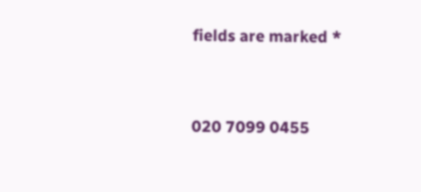fields are marked *


020 7099 0455